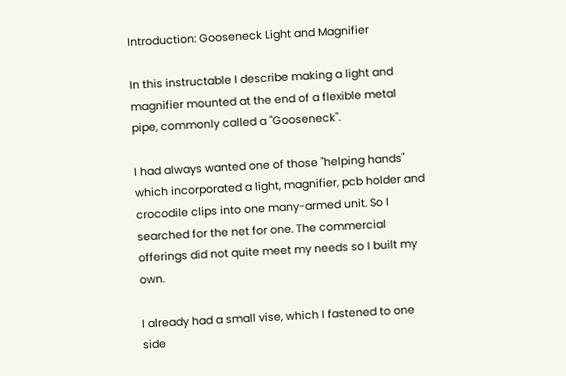Introduction: Gooseneck Light and Magnifier

In this instructable I describe making a light and magnifier mounted at the end of a flexible metal pipe, commonly called a "Gooseneck".

I had always wanted one of those "helping hands" which incorporated a light, magnifier, pcb holder and crocodile clips into one many-armed unit. So I searched for the net for one. The commercial offerings did not quite meet my needs so I built my own.

I already had a small vise, which I fastened to one side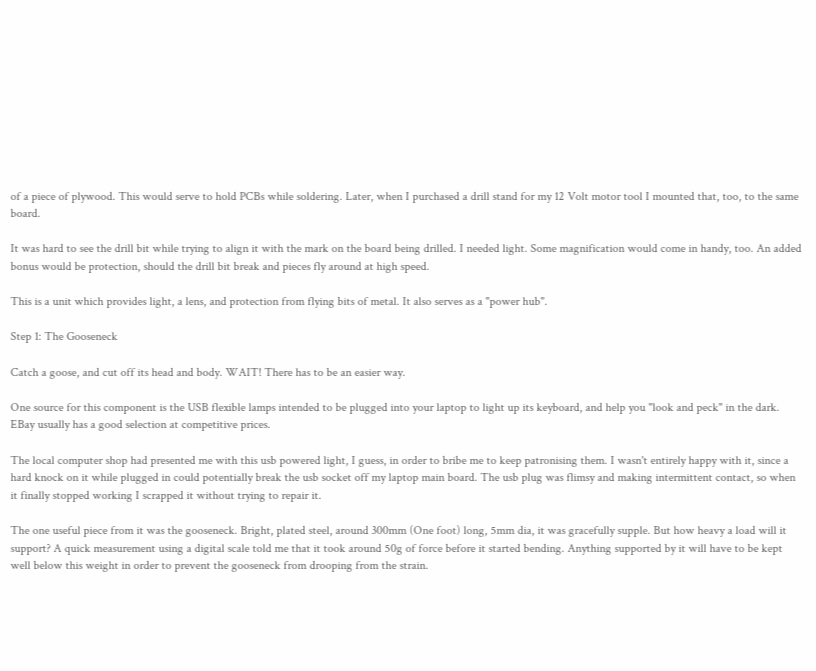of a piece of plywood. This would serve to hold PCBs while soldering. Later, when I purchased a drill stand for my 12 Volt motor tool I mounted that, too, to the same board.

It was hard to see the drill bit while trying to align it with the mark on the board being drilled. I needed light. Some magnification would come in handy, too. An added bonus would be protection, should the drill bit break and pieces fly around at high speed.

This is a unit which provides light, a lens, and protection from flying bits of metal. It also serves as a "power hub".

Step 1: The Gooseneck

Catch a goose, and cut off its head and body. WAIT! There has to be an easier way.

One source for this component is the USB flexible lamps intended to be plugged into your laptop to light up its keyboard, and help you "look and peck" in the dark. EBay usually has a good selection at competitive prices.

The local computer shop had presented me with this usb powered light, I guess, in order to bribe me to keep patronising them. I wasn't entirely happy with it, since a hard knock on it while plugged in could potentially break the usb socket off my laptop main board. The usb plug was flimsy and making intermittent contact, so when it finally stopped working I scrapped it without trying to repair it.

The one useful piece from it was the gooseneck. Bright, plated steel, around 300mm (One foot) long, 5mm dia, it was gracefully supple. But how heavy a load will it support? A quick measurement using a digital scale told me that it took around 50g of force before it started bending. Anything supported by it will have to be kept well below this weight in order to prevent the gooseneck from drooping from the strain.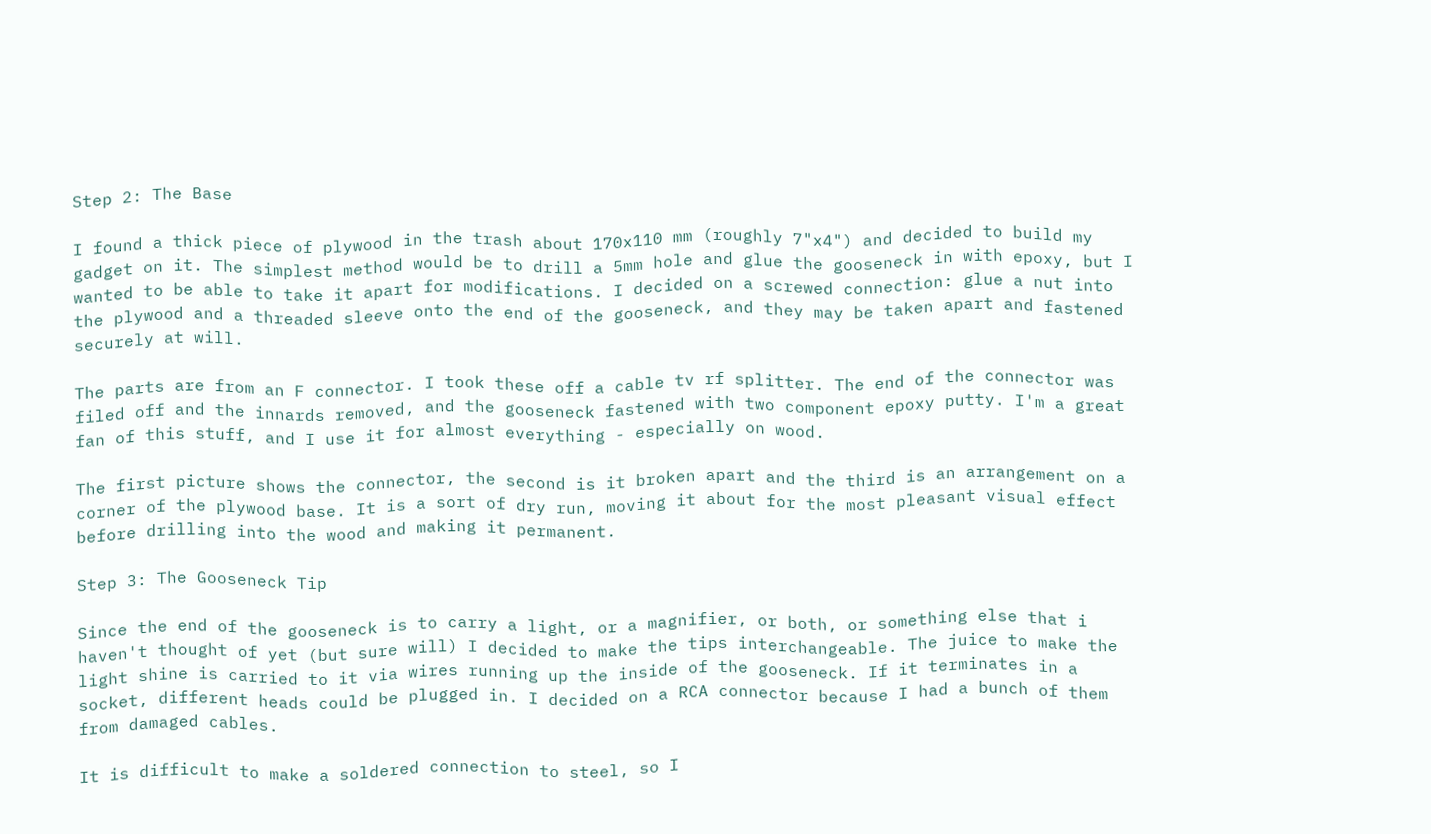Step 2: The Base

I found a thick piece of plywood in the trash about 170x110 mm (roughly 7"x4") and decided to build my gadget on it. The simplest method would be to drill a 5mm hole and glue the gooseneck in with epoxy, but I wanted to be able to take it apart for modifications. I decided on a screwed connection: glue a nut into the plywood and a threaded sleeve onto the end of the gooseneck, and they may be taken apart and fastened securely at will.

The parts are from an F connector. I took these off a cable tv rf splitter. The end of the connector was filed off and the innards removed, and the gooseneck fastened with two component epoxy putty. I'm a great fan of this stuff, and I use it for almost everything - especially on wood.

The first picture shows the connector, the second is it broken apart and the third is an arrangement on a corner of the plywood base. It is a sort of dry run, moving it about for the most pleasant visual effect before drilling into the wood and making it permanent.

Step 3: The Gooseneck Tip

Since the end of the gooseneck is to carry a light, or a magnifier, or both, or something else that i haven't thought of yet (but sure will) I decided to make the tips interchangeable. The juice to make the light shine is carried to it via wires running up the inside of the gooseneck. If it terminates in a socket, different heads could be plugged in. I decided on a RCA connector because I had a bunch of them from damaged cables.

It is difficult to make a soldered connection to steel, so I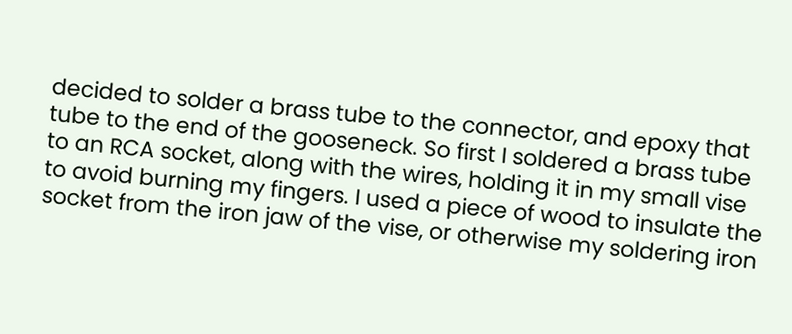decided to solder a brass tube to the connector, and epoxy that tube to the end of the gooseneck. So first I soldered a brass tube to an RCA socket, along with the wires, holding it in my small vise to avoid burning my fingers. I used a piece of wood to insulate the socket from the iron jaw of the vise, or otherwise my soldering iron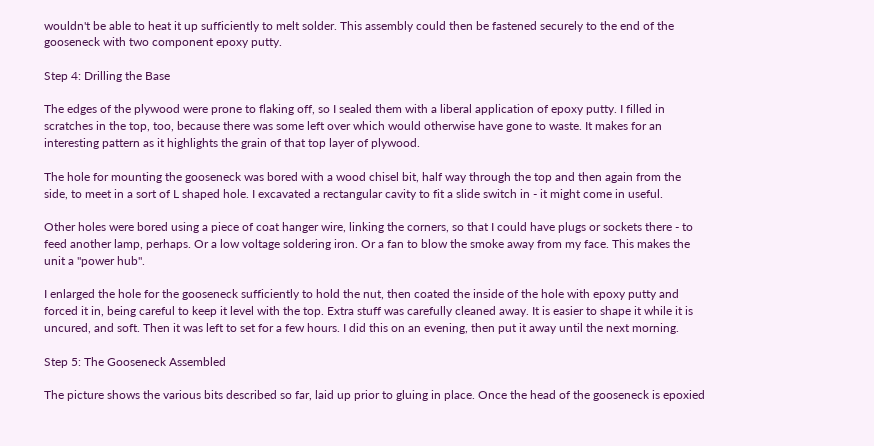wouldn't be able to heat it up sufficiently to melt solder. This assembly could then be fastened securely to the end of the gooseneck with two component epoxy putty.

Step 4: Drilling the Base

The edges of the plywood were prone to flaking off, so I sealed them with a liberal application of epoxy putty. I filled in scratches in the top, too, because there was some left over which would otherwise have gone to waste. It makes for an interesting pattern as it highlights the grain of that top layer of plywood.

The hole for mounting the gooseneck was bored with a wood chisel bit, half way through the top and then again from the side, to meet in a sort of L shaped hole. I excavated a rectangular cavity to fit a slide switch in - it might come in useful.

Other holes were bored using a piece of coat hanger wire, linking the corners, so that I could have plugs or sockets there - to feed another lamp, perhaps. Or a low voltage soldering iron. Or a fan to blow the smoke away from my face. This makes the unit a "power hub".

I enlarged the hole for the gooseneck sufficiently to hold the nut, then coated the inside of the hole with epoxy putty and forced it in, being careful to keep it level with the top. Extra stuff was carefully cleaned away. It is easier to shape it while it is uncured, and soft. Then it was left to set for a few hours. I did this on an evening, then put it away until the next morning.

Step 5: The Gooseneck Assembled

The picture shows the various bits described so far, laid up prior to gluing in place. Once the head of the gooseneck is epoxied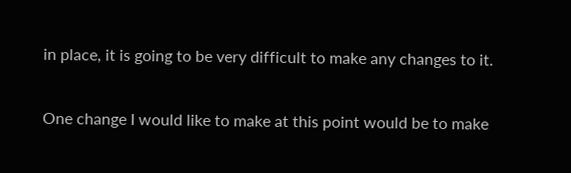in place, it is going to be very difficult to make any changes to it.

One change I would like to make at this point would be to make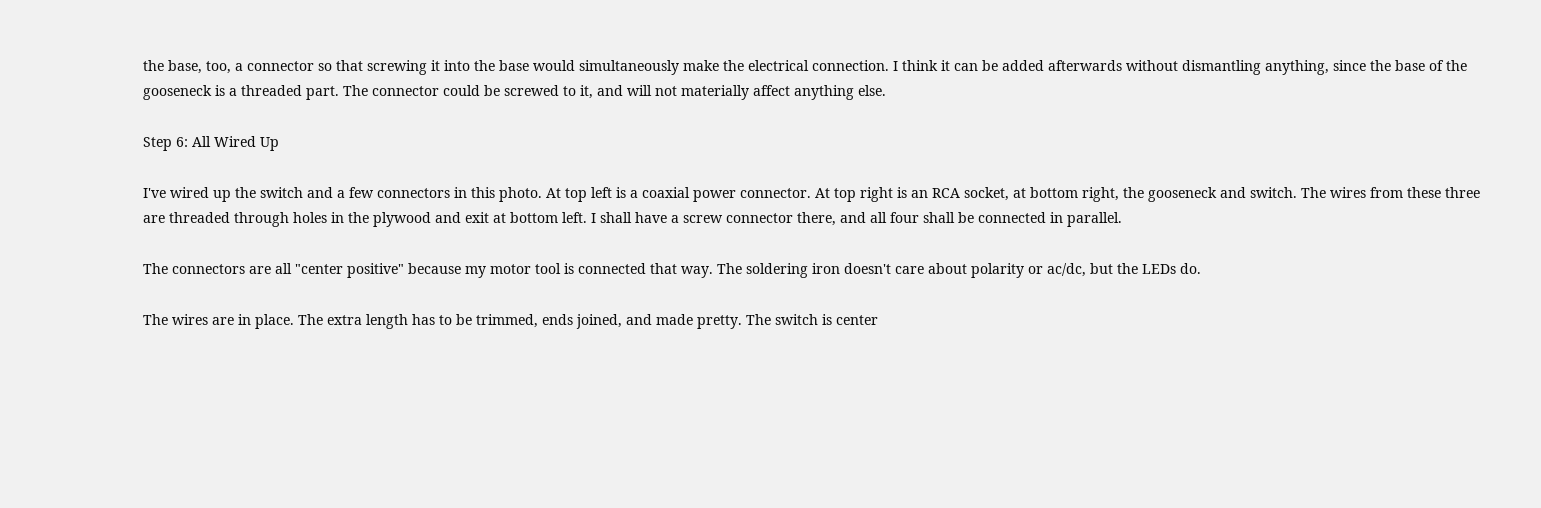the base, too, a connector so that screwing it into the base would simultaneously make the electrical connection. I think it can be added afterwards without dismantling anything, since the base of the gooseneck is a threaded part. The connector could be screwed to it, and will not materially affect anything else.

Step 6: All Wired Up

I've wired up the switch and a few connectors in this photo. At top left is a coaxial power connector. At top right is an RCA socket, at bottom right, the gooseneck and switch. The wires from these three are threaded through holes in the plywood and exit at bottom left. I shall have a screw connector there, and all four shall be connected in parallel.

The connectors are all "center positive" because my motor tool is connected that way. The soldering iron doesn't care about polarity or ac/dc, but the LEDs do.

The wires are in place. The extra length has to be trimmed, ends joined, and made pretty. The switch is center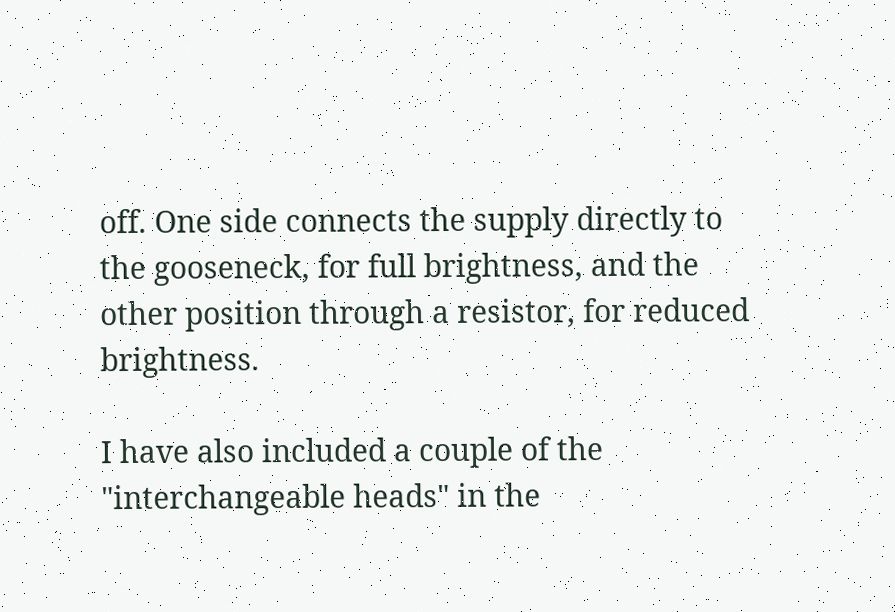off. One side connects the supply directly to the gooseneck, for full brightness, and the other position through a resistor, for reduced brightness.

I have also included a couple of the "interchangeable heads" in the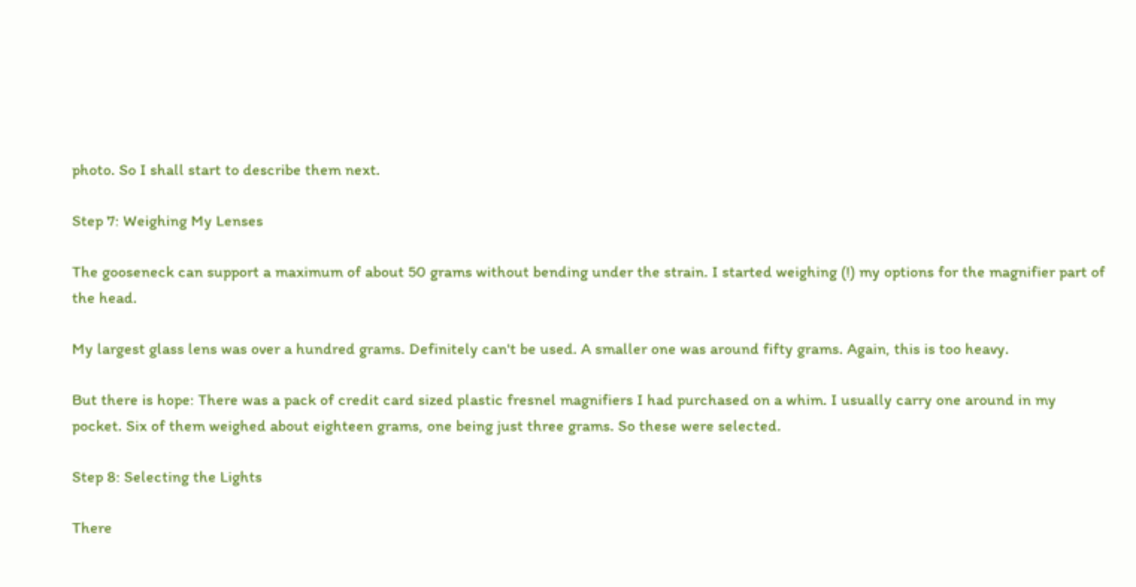photo. So I shall start to describe them next.

Step 7: Weighing My Lenses

The gooseneck can support a maximum of about 50 grams without bending under the strain. I started weighing (!) my options for the magnifier part of the head.

My largest glass lens was over a hundred grams. Definitely can't be used. A smaller one was around fifty grams. Again, this is too heavy.

But there is hope: There was a pack of credit card sized plastic fresnel magnifiers I had purchased on a whim. I usually carry one around in my pocket. Six of them weighed about eighteen grams, one being just three grams. So these were selected.

Step 8: Selecting the Lights

There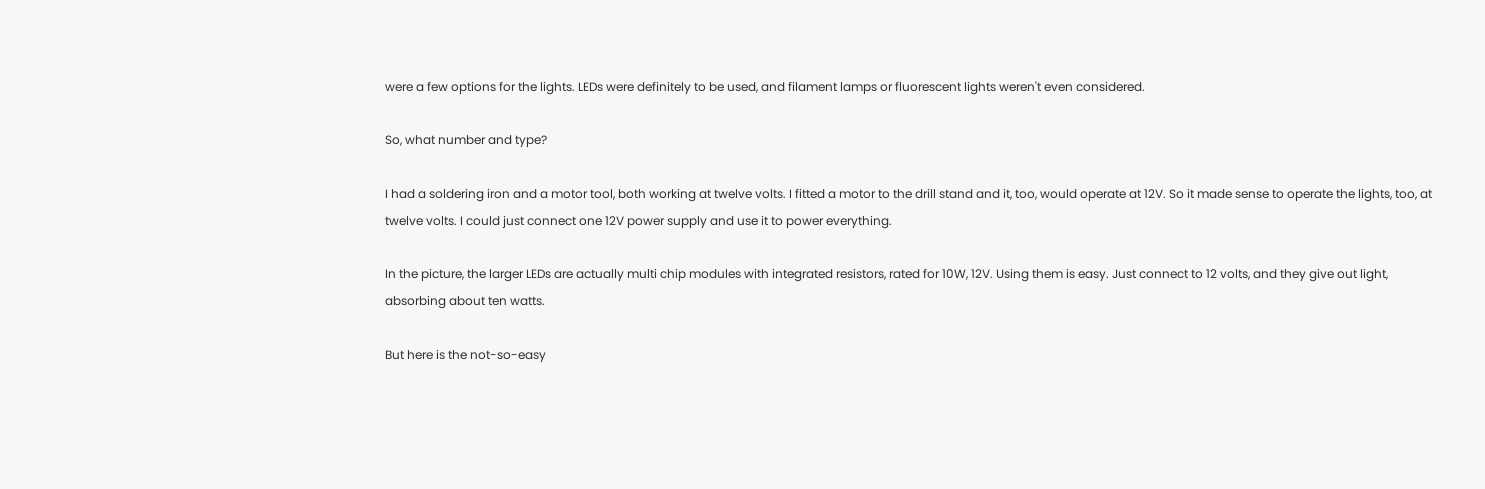were a few options for the lights. LEDs were definitely to be used, and filament lamps or fluorescent lights weren't even considered.

So, what number and type?

I had a soldering iron and a motor tool, both working at twelve volts. I fitted a motor to the drill stand and it, too, would operate at 12V. So it made sense to operate the lights, too, at twelve volts. I could just connect one 12V power supply and use it to power everything.

In the picture, the larger LEDs are actually multi chip modules with integrated resistors, rated for 10W, 12V. Using them is easy. Just connect to 12 volts, and they give out light, absorbing about ten watts.

But here is the not-so-easy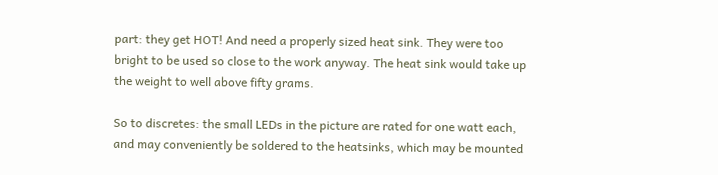part: they get HOT! And need a properly sized heat sink. They were too bright to be used so close to the work anyway. The heat sink would take up the weight to well above fifty grams.

So to discretes: the small LEDs in the picture are rated for one watt each, and may conveniently be soldered to the heatsinks, which may be mounted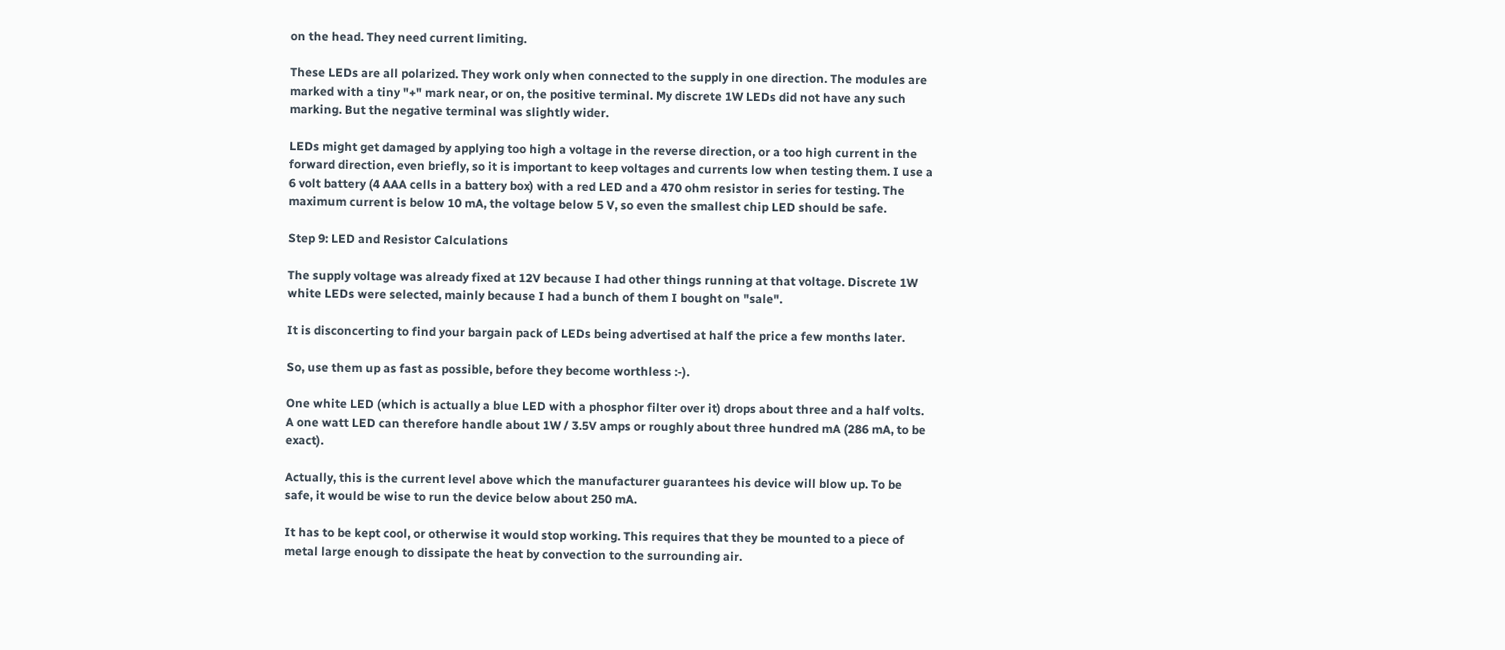on the head. They need current limiting.

These LEDs are all polarized. They work only when connected to the supply in one direction. The modules are marked with a tiny "+" mark near, or on, the positive terminal. My discrete 1W LEDs did not have any such marking. But the negative terminal was slightly wider.

LEDs might get damaged by applying too high a voltage in the reverse direction, or a too high current in the forward direction, even briefly, so it is important to keep voltages and currents low when testing them. I use a 6 volt battery (4 AAA cells in a battery box) with a red LED and a 470 ohm resistor in series for testing. The maximum current is below 10 mA, the voltage below 5 V, so even the smallest chip LED should be safe.

Step 9: LED and Resistor Calculations

The supply voltage was already fixed at 12V because I had other things running at that voltage. Discrete 1W white LEDs were selected, mainly because I had a bunch of them I bought on "sale".

It is disconcerting to find your bargain pack of LEDs being advertised at half the price a few months later.

So, use them up as fast as possible, before they become worthless :-).

One white LED (which is actually a blue LED with a phosphor filter over it) drops about three and a half volts. A one watt LED can therefore handle about 1W / 3.5V amps or roughly about three hundred mA (286 mA, to be exact).

Actually, this is the current level above which the manufacturer guarantees his device will blow up. To be safe, it would be wise to run the device below about 250 mA.

It has to be kept cool, or otherwise it would stop working. This requires that they be mounted to a piece of metal large enough to dissipate the heat by convection to the surrounding air.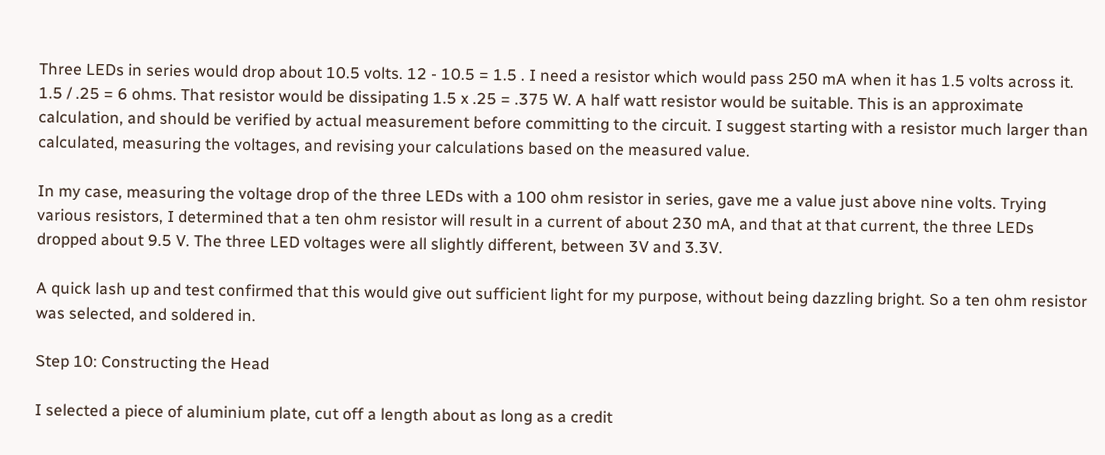Three LEDs in series would drop about 10.5 volts. 12 - 10.5 = 1.5 . I need a resistor which would pass 250 mA when it has 1.5 volts across it. 1.5 / .25 = 6 ohms. That resistor would be dissipating 1.5 x .25 = .375 W. A half watt resistor would be suitable. This is an approximate calculation, and should be verified by actual measurement before committing to the circuit. I suggest starting with a resistor much larger than calculated, measuring the voltages, and revising your calculations based on the measured value.

In my case, measuring the voltage drop of the three LEDs with a 100 ohm resistor in series, gave me a value just above nine volts. Trying various resistors, I determined that a ten ohm resistor will result in a current of about 230 mA, and that at that current, the three LEDs dropped about 9.5 V. The three LED voltages were all slightly different, between 3V and 3.3V.

A quick lash up and test confirmed that this would give out sufficient light for my purpose, without being dazzling bright. So a ten ohm resistor was selected, and soldered in.

Step 10: Constructing the Head

I selected a piece of aluminium plate, cut off a length about as long as a credit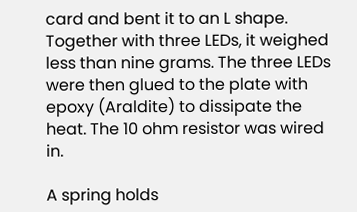card and bent it to an L shape. Together with three LEDs, it weighed less than nine grams. The three LEDs were then glued to the plate with epoxy (Araldite) to dissipate the heat. The 10 ohm resistor was wired in.

A spring holds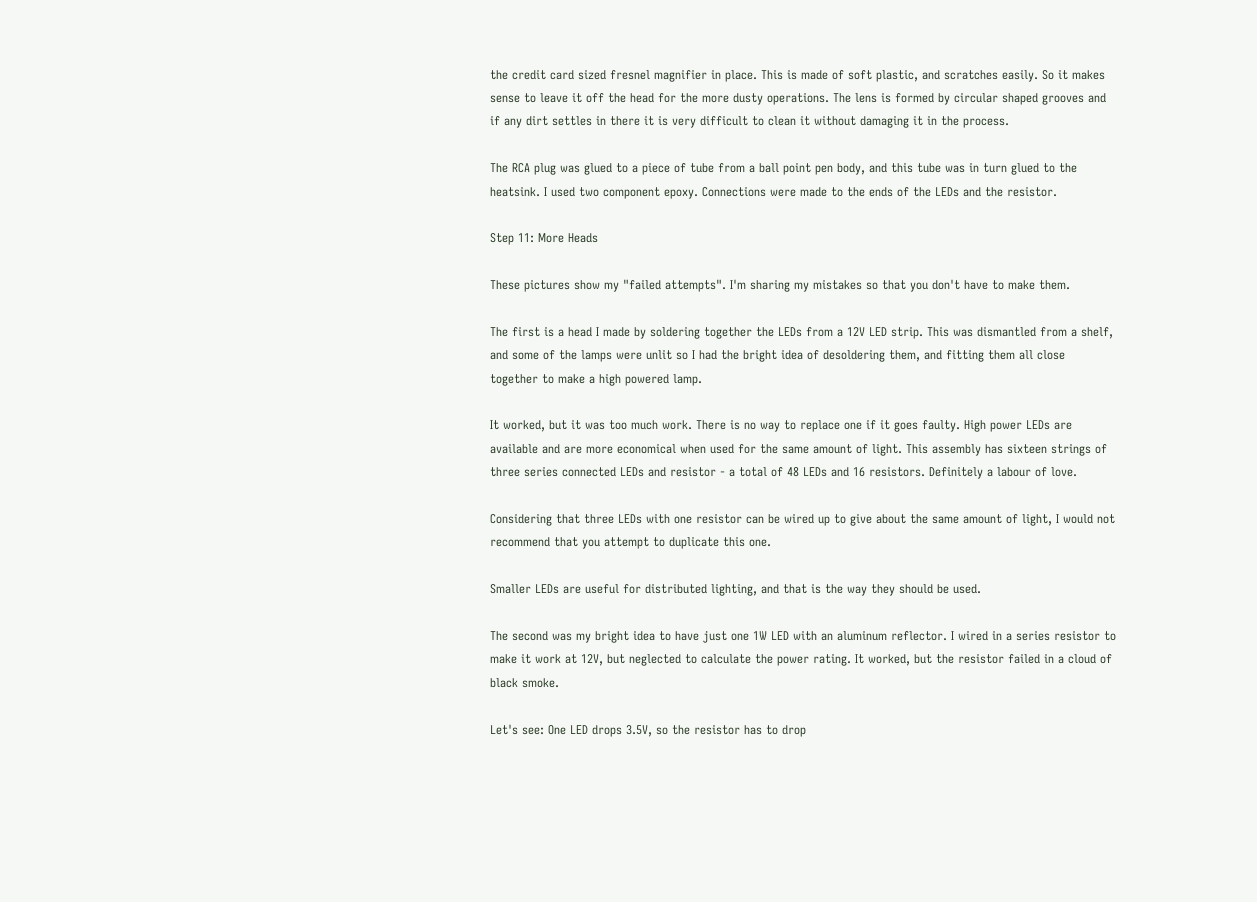the credit card sized fresnel magnifier in place. This is made of soft plastic, and scratches easily. So it makes sense to leave it off the head for the more dusty operations. The lens is formed by circular shaped grooves and if any dirt settles in there it is very difficult to clean it without damaging it in the process.

The RCA plug was glued to a piece of tube from a ball point pen body, and this tube was in turn glued to the heatsink. I used two component epoxy. Connections were made to the ends of the LEDs and the resistor.

Step 11: More Heads

These pictures show my "failed attempts". I'm sharing my mistakes so that you don't have to make them.

The first is a head I made by soldering together the LEDs from a 12V LED strip. This was dismantled from a shelf, and some of the lamps were unlit so I had the bright idea of desoldering them, and fitting them all close together to make a high powered lamp.

It worked, but it was too much work. There is no way to replace one if it goes faulty. High power LEDs are available and are more economical when used for the same amount of light. This assembly has sixteen strings of three series connected LEDs and resistor - a total of 48 LEDs and 16 resistors. Definitely a labour of love.

Considering that three LEDs with one resistor can be wired up to give about the same amount of light, I would not recommend that you attempt to duplicate this one.

Smaller LEDs are useful for distributed lighting, and that is the way they should be used.

The second was my bright idea to have just one 1W LED with an aluminum reflector. I wired in a series resistor to make it work at 12V, but neglected to calculate the power rating. It worked, but the resistor failed in a cloud of black smoke.

Let's see: One LED drops 3.5V, so the resistor has to drop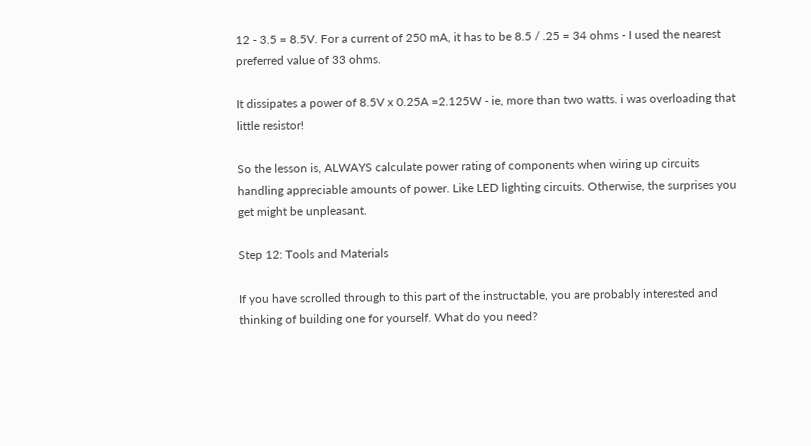12 - 3.5 = 8.5V. For a current of 250 mA, it has to be 8.5 / .25 = 34 ohms - I used the nearest preferred value of 33 ohms.

It dissipates a power of 8.5V x 0.25A =2.125W - ie, more than two watts. i was overloading that little resistor!

So the lesson is, ALWAYS calculate power rating of components when wiring up circuits handling appreciable amounts of power. Like LED lighting circuits. Otherwise, the surprises you get might be unpleasant.

Step 12: Tools and Materials

If you have scrolled through to this part of the instructable, you are probably interested and thinking of building one for yourself. What do you need?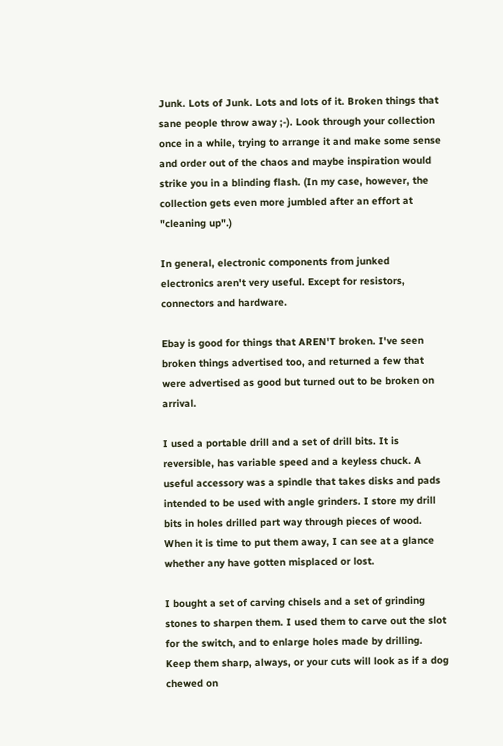Junk. Lots of Junk. Lots and lots of it. Broken things that sane people throw away ;-). Look through your collection once in a while, trying to arrange it and make some sense and order out of the chaos and maybe inspiration would strike you in a blinding flash. (In my case, however, the collection gets even more jumbled after an effort at "cleaning up".)

In general, electronic components from junked electronics aren't very useful. Except for resistors, connectors and hardware.

Ebay is good for things that AREN'T broken. I've seen broken things advertised too, and returned a few that were advertised as good but turned out to be broken on arrival.

I used a portable drill and a set of drill bits. It is reversible, has variable speed and a keyless chuck. A useful accessory was a spindle that takes disks and pads intended to be used with angle grinders. I store my drill bits in holes drilled part way through pieces of wood. When it is time to put them away, I can see at a glance whether any have gotten misplaced or lost.

I bought a set of carving chisels and a set of grinding stones to sharpen them. I used them to carve out the slot for the switch, and to enlarge holes made by drilling. Keep them sharp, always, or your cuts will look as if a dog chewed on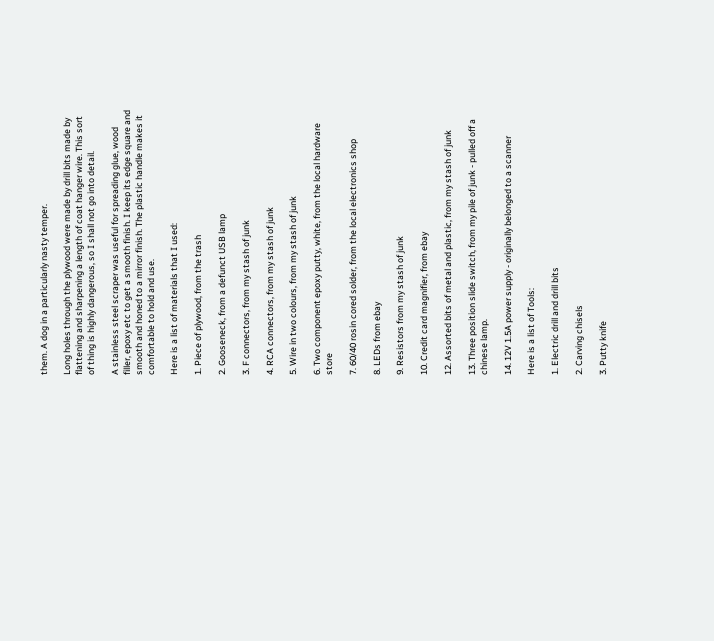them. A dog in a particularly nasty temper.

Long holes through the plywood were made by drill bits made by flattening and sharpening a length of coat hanger wire. This sort of thing is highly dangerous, so I shall not go into detail.

A stainless steel scraper was useful for spreading glue, wood filler, epoxy etc to get a smooth finish. I keep its edge square and smooth and honed to a mirror finish. The plastic handle makes it comfortable to hold and use.

Here is a list of materials that I used:

1. Piece of plywood, from the trash

2. Gooseneck, from a defunct USB lamp

3. F connectors, from my stash of junk

4. RCA connectors, from my stash of junk

5. Wire in two colours, from my stash of junk

6. Two component epoxy putty, white, from the local hardware store

7. 60/40 rosin cored solder, from the local electronics shop

8. LEDs from ebay

9. Resistors from my stash of junk

10. Credit card magnifier, from ebay

12. Assorted bits of metal and plastic, from my stash of junk

13. Three position slide switch, from my pile of junk - pulled off a chinese lamp.

14. 12V 1.5A power supply - originally belonged to a scanner

Here is a list of Tools:

1. Electric drill and drill bits

2. Carving chisels

3. Putty knife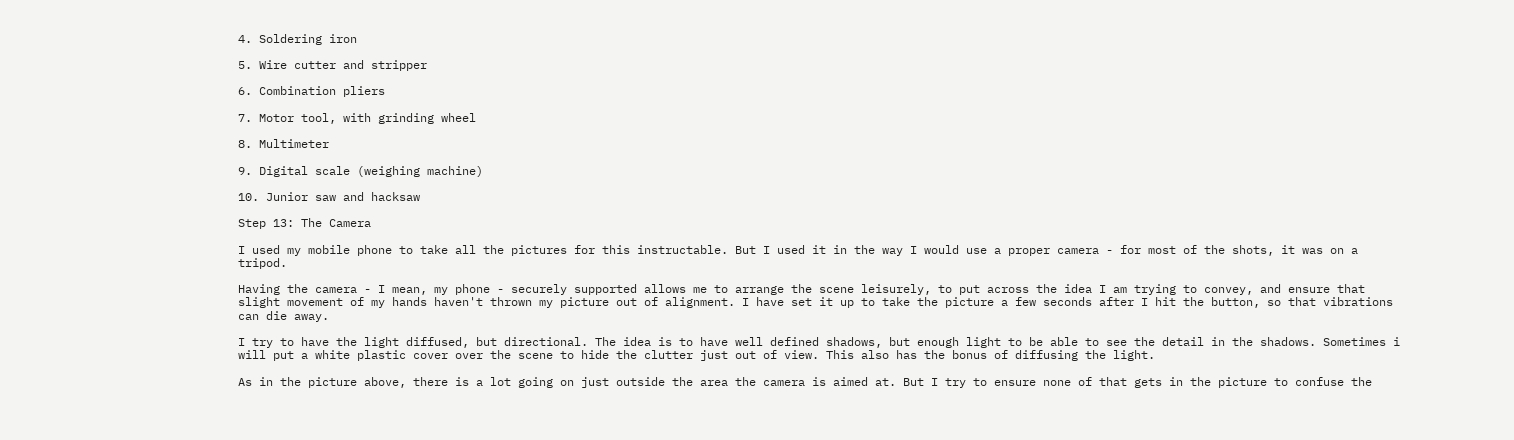4. Soldering iron

5. Wire cutter and stripper

6. Combination pliers

7. Motor tool, with grinding wheel

8. Multimeter

9. Digital scale (weighing machine)

10. Junior saw and hacksaw

Step 13: The Camera

I used my mobile phone to take all the pictures for this instructable. But I used it in the way I would use a proper camera - for most of the shots, it was on a tripod.

Having the camera - I mean, my phone - securely supported allows me to arrange the scene leisurely, to put across the idea I am trying to convey, and ensure that slight movement of my hands haven't thrown my picture out of alignment. I have set it up to take the picture a few seconds after I hit the button, so that vibrations can die away.

I try to have the light diffused, but directional. The idea is to have well defined shadows, but enough light to be able to see the detail in the shadows. Sometimes i will put a white plastic cover over the scene to hide the clutter just out of view. This also has the bonus of diffusing the light.

As in the picture above, there is a lot going on just outside the area the camera is aimed at. But I try to ensure none of that gets in the picture to confuse the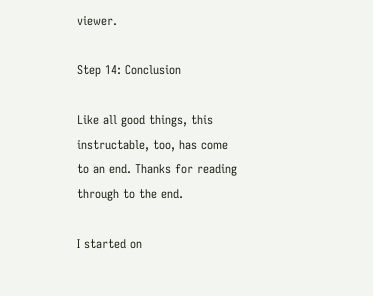viewer.

Step 14: Conclusion

Like all good things, this instructable, too, has come to an end. Thanks for reading through to the end.

I started on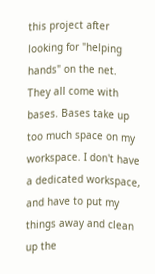this project after looking for "helping hands" on the net. They all come with bases. Bases take up too much space on my workspace. I don't have a dedicated workspace, and have to put my things away and clean up the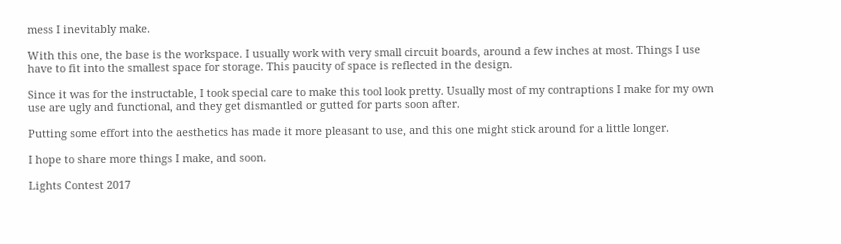mess I inevitably make.

With this one, the base is the workspace. I usually work with very small circuit boards, around a few inches at most. Things I use have to fit into the smallest space for storage. This paucity of space is reflected in the design.

Since it was for the instructable, I took special care to make this tool look pretty. Usually most of my contraptions I make for my own use are ugly and functional, and they get dismantled or gutted for parts soon after.

Putting some effort into the aesthetics has made it more pleasant to use, and this one might stick around for a little longer.

I hope to share more things I make, and soon.

Lights Contest 2017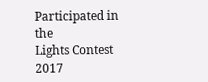Participated in the
Lights Contest 2017